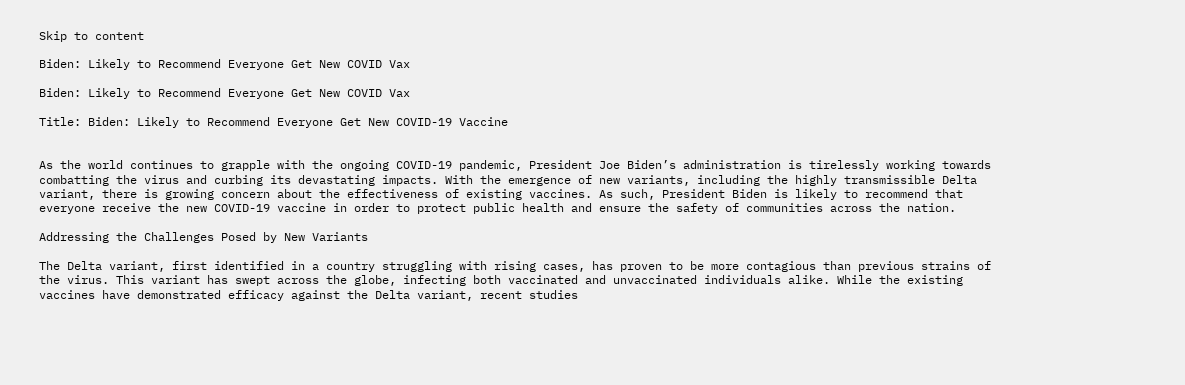Skip to content

Biden: Likely to Recommend Everyone Get New COVID Vax

Biden: Likely to Recommend Everyone Get New COVID Vax

Title: Biden: Likely to Recommend Everyone Get New COVID-19 Vaccine


As the world continues to grapple with the ongoing COVID-19 pandemic, President Joe Biden’s administration is tirelessly working towards combatting the virus and curbing its devastating impacts. With the emergence of new variants, including the highly transmissible Delta variant, there is growing concern about the effectiveness of existing vaccines. As such, President Biden is likely to recommend that everyone receive the new COVID-19 vaccine in order to protect public health and ensure the safety of communities across the nation.

Addressing the Challenges Posed by New Variants

The Delta variant, first identified in a country struggling with rising cases, has proven to be more contagious than previous strains of the virus. This variant has swept across the globe, infecting both vaccinated and unvaccinated individuals alike. While the existing vaccines have demonstrated efficacy against the Delta variant, recent studies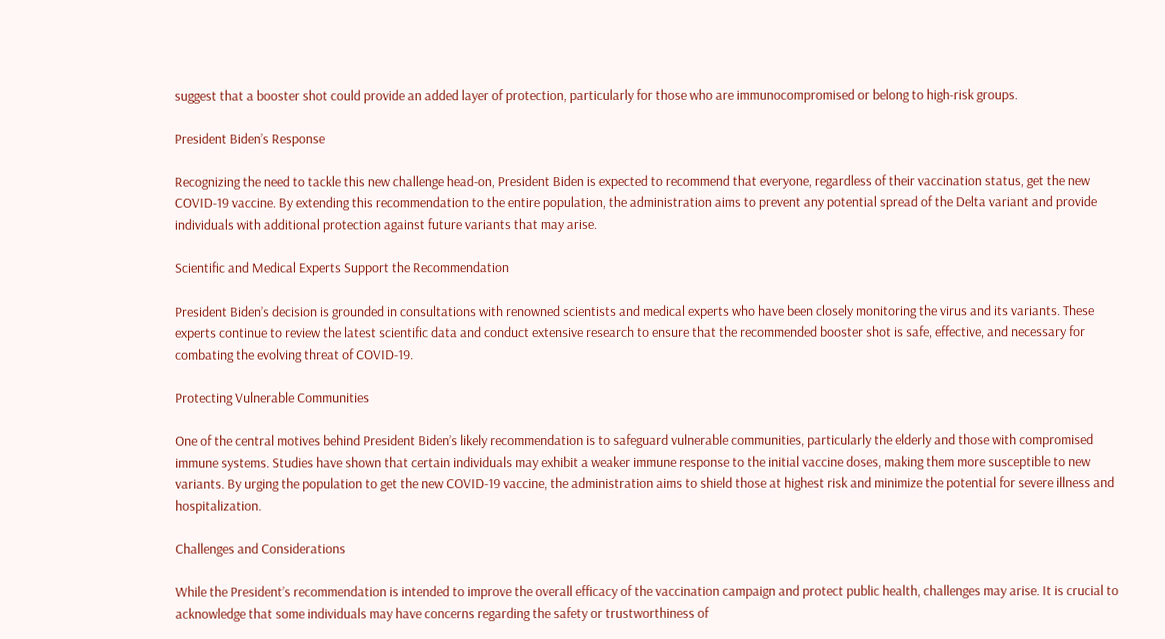suggest that a booster shot could provide an added layer of protection, particularly for those who are immunocompromised or belong to high-risk groups.

President Biden’s Response

Recognizing the need to tackle this new challenge head-on, President Biden is expected to recommend that everyone, regardless of their vaccination status, get the new COVID-19 vaccine. By extending this recommendation to the entire population, the administration aims to prevent any potential spread of the Delta variant and provide individuals with additional protection against future variants that may arise.

Scientific and Medical Experts Support the Recommendation

President Biden’s decision is grounded in consultations with renowned scientists and medical experts who have been closely monitoring the virus and its variants. These experts continue to review the latest scientific data and conduct extensive research to ensure that the recommended booster shot is safe, effective, and necessary for combating the evolving threat of COVID-19.

Protecting Vulnerable Communities

One of the central motives behind President Biden’s likely recommendation is to safeguard vulnerable communities, particularly the elderly and those with compromised immune systems. Studies have shown that certain individuals may exhibit a weaker immune response to the initial vaccine doses, making them more susceptible to new variants. By urging the population to get the new COVID-19 vaccine, the administration aims to shield those at highest risk and minimize the potential for severe illness and hospitalization.

Challenges and Considerations

While the President’s recommendation is intended to improve the overall efficacy of the vaccination campaign and protect public health, challenges may arise. It is crucial to acknowledge that some individuals may have concerns regarding the safety or trustworthiness of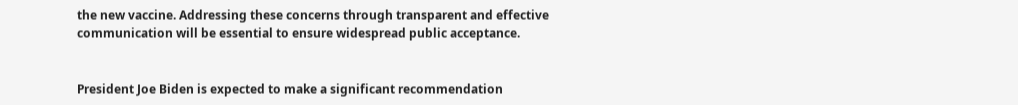the new vaccine. Addressing these concerns through transparent and effective communication will be essential to ensure widespread public acceptance.


President Joe Biden is expected to make a significant recommendation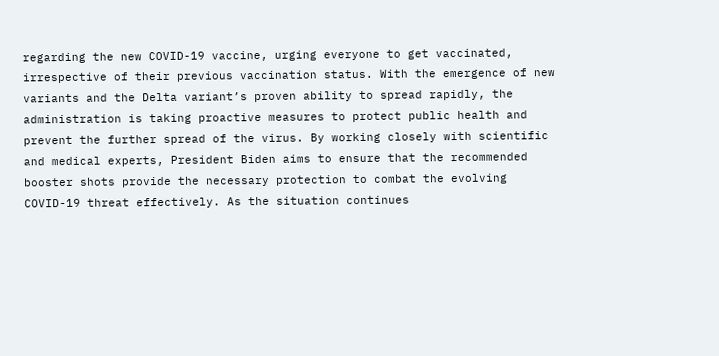regarding the new COVID-19 vaccine, urging everyone to get vaccinated, irrespective of their previous vaccination status. With the emergence of new variants and the Delta variant’s proven ability to spread rapidly, the administration is taking proactive measures to protect public health and prevent the further spread of the virus. By working closely with scientific and medical experts, President Biden aims to ensure that the recommended booster shots provide the necessary protection to combat the evolving COVID-19 threat effectively. As the situation continues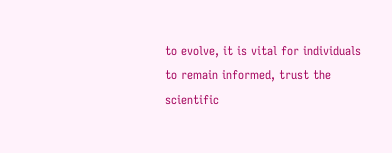to evolve, it is vital for individuals to remain informed, trust the scientific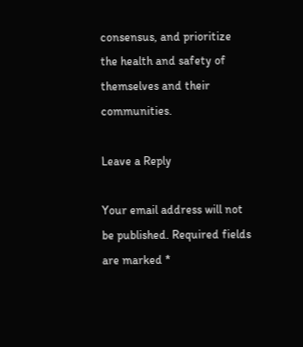consensus, and prioritize the health and safety of themselves and their communities.

Leave a Reply

Your email address will not be published. Required fields are marked *